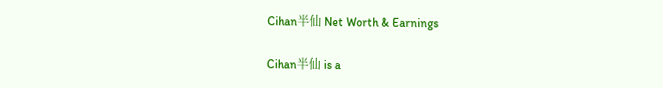Cihan半仙 Net Worth & Earnings

Cihan半仙 is a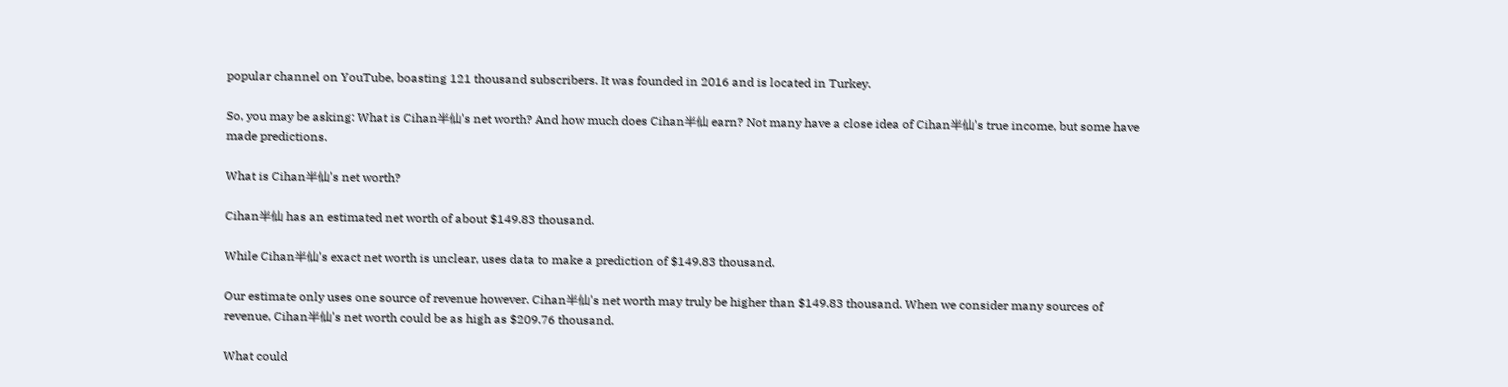popular channel on YouTube, boasting 121 thousand subscribers. It was founded in 2016 and is located in Turkey.

So, you may be asking: What is Cihan半仙's net worth? And how much does Cihan半仙 earn? Not many have a close idea of Cihan半仙's true income, but some have made predictions.

What is Cihan半仙's net worth?

Cihan半仙 has an estimated net worth of about $149.83 thousand.

While Cihan半仙's exact net worth is unclear, uses data to make a prediction of $149.83 thousand.

Our estimate only uses one source of revenue however. Cihan半仙's net worth may truly be higher than $149.83 thousand. When we consider many sources of revenue, Cihan半仙's net worth could be as high as $209.76 thousand.

What could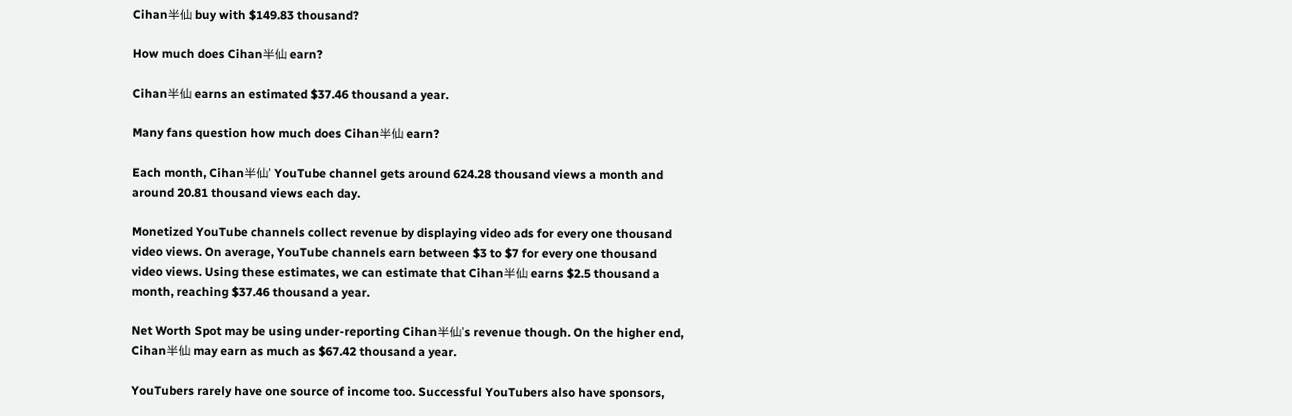Cihan半仙 buy with $149.83 thousand?

How much does Cihan半仙 earn?

Cihan半仙 earns an estimated $37.46 thousand a year.

Many fans question how much does Cihan半仙 earn?

Each month, Cihan半仙' YouTube channel gets around 624.28 thousand views a month and around 20.81 thousand views each day.

Monetized YouTube channels collect revenue by displaying video ads for every one thousand video views. On average, YouTube channels earn between $3 to $7 for every one thousand video views. Using these estimates, we can estimate that Cihan半仙 earns $2.5 thousand a month, reaching $37.46 thousand a year.

Net Worth Spot may be using under-reporting Cihan半仙's revenue though. On the higher end, Cihan半仙 may earn as much as $67.42 thousand a year.

YouTubers rarely have one source of income too. Successful YouTubers also have sponsors,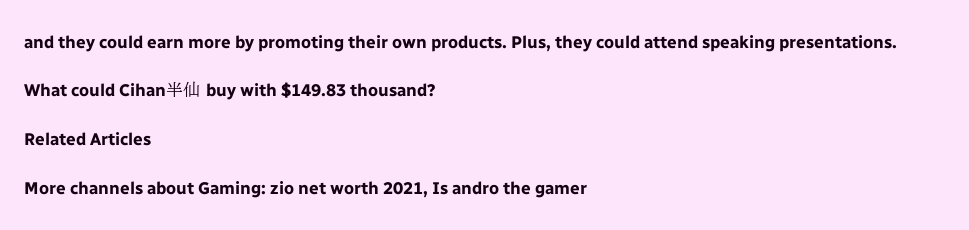and they could earn more by promoting their own products. Plus, they could attend speaking presentations.

What could Cihan半仙 buy with $149.83 thousand?

Related Articles

More channels about Gaming: zio net worth 2021, Is andro the gamer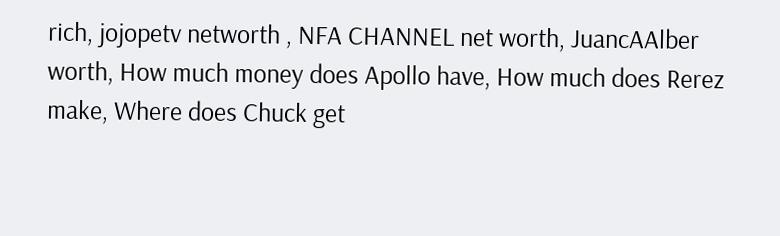rich, jojopetv networth , NFA CHANNEL net worth, JuancAAlber worth, How much money does Apollo have, How much does Rerez make, Where does Chuck get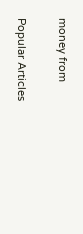money from

Popular Articles